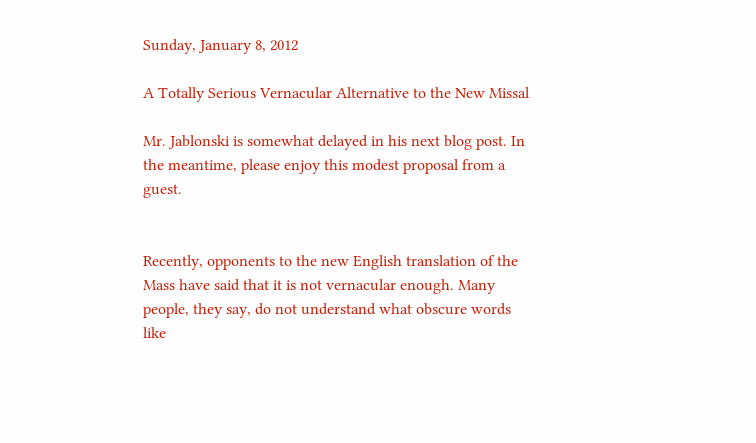Sunday, January 8, 2012

A Totally Serious Vernacular Alternative to the New Missal

Mr. Jablonski is somewhat delayed in his next blog post. In the meantime, please enjoy this modest proposal from a guest.


Recently, opponents to the new English translation of the Mass have said that it is not vernacular enough. Many people, they say, do not understand what obscure words like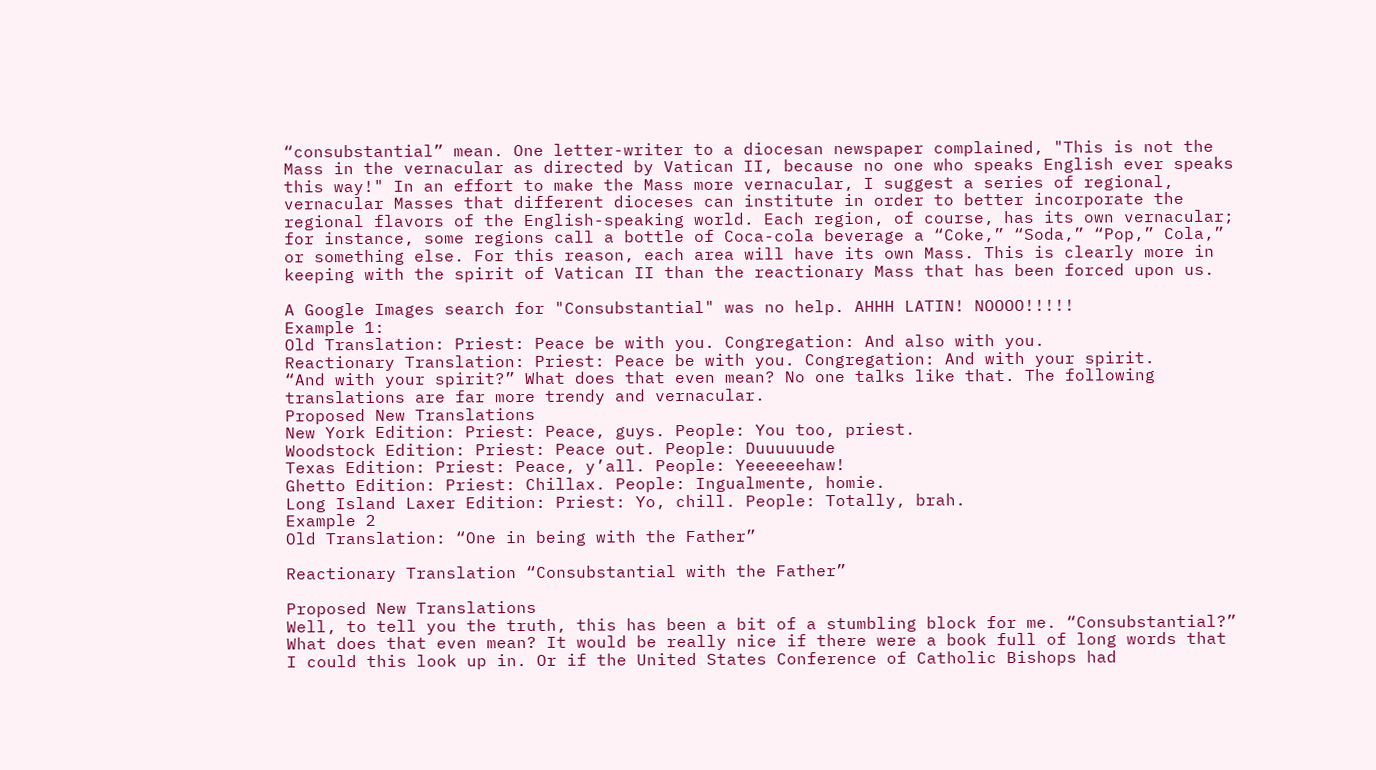“consubstantial” mean. One letter-writer to a diocesan newspaper complained, "This is not the Mass in the vernacular as directed by Vatican II, because no one who speaks English ever speaks this way!" In an effort to make the Mass more vernacular, I suggest a series of regional, vernacular Masses that different dioceses can institute in order to better incorporate the regional flavors of the English-speaking world. Each region, of course, has its own vernacular; for instance, some regions call a bottle of Coca-cola beverage a “Coke,” “Soda,” “Pop,” Cola,” or something else. For this reason, each area will have its own Mass. This is clearly more in keeping with the spirit of Vatican II than the reactionary Mass that has been forced upon us.

A Google Images search for "Consubstantial" was no help. AHHH LATIN! NOOOO!!!!!
Example 1:
Old Translation: Priest: Peace be with you. Congregation: And also with you.
Reactionary Translation: Priest: Peace be with you. Congregation: And with your spirit.
“And with your spirit?” What does that even mean? No one talks like that. The following translations are far more trendy and vernacular.
Proposed New Translations
New York Edition: Priest: Peace, guys. People: You too, priest.
Woodstock Edition: Priest: Peace out. People: Duuuuuude
Texas Edition: Priest: Peace, y’all. People: Yeeeeeehaw!
Ghetto Edition: Priest: Chillax. People: Ingualmente, homie.
Long Island Laxer Edition: Priest: Yo, chill. People: Totally, brah.
Example 2
Old Translation: “One in being with the Father”

Reactionary Translation “Consubstantial with the Father”

Proposed New Translations
Well, to tell you the truth, this has been a bit of a stumbling block for me. “Consubstantial?” What does that even mean? It would be really nice if there were a book full of long words that I could this look up in. Or if the United States Conference of Catholic Bishops had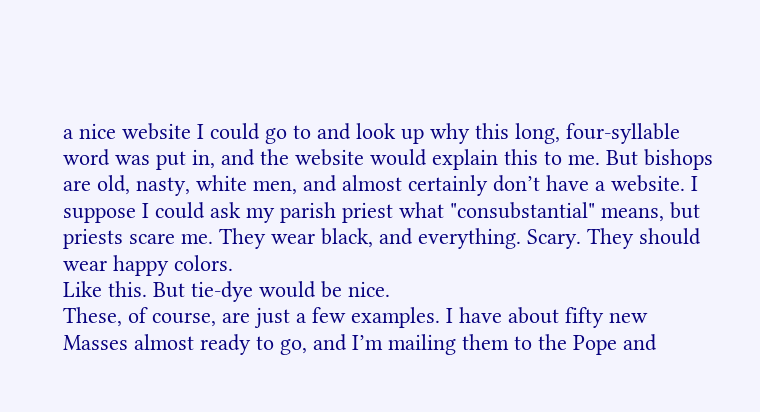a nice website I could go to and look up why this long, four-syllable word was put in, and the website would explain this to me. But bishops are old, nasty, white men, and almost certainly don’t have a website. I suppose I could ask my parish priest what "consubstantial" means, but priests scare me. They wear black, and everything. Scary. They should wear happy colors.
Like this. But tie-dye would be nice.
These, of course, are just a few examples. I have about fifty new Masses almost ready to go, and I’m mailing them to the Pope and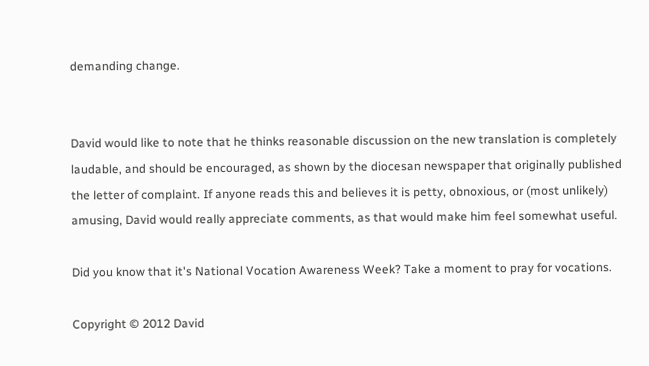demanding change.


David would like to note that he thinks reasonable discussion on the new translation is completely laudable, and should be encouraged, as shown by the diocesan newspaper that originally published the letter of complaint. If anyone reads this and believes it is petty, obnoxious, or (most unlikely) amusing, David would really appreciate comments, as that would make him feel somewhat useful.

Did you know that it's National Vocation Awareness Week? Take a moment to pray for vocations.

Copyright © 2012 David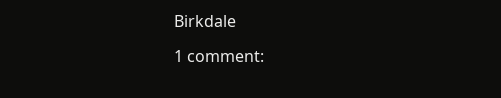Birkdale

1 comment: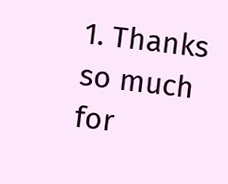1. Thanks so much for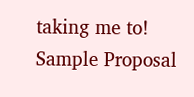taking me to! Sample Proposal